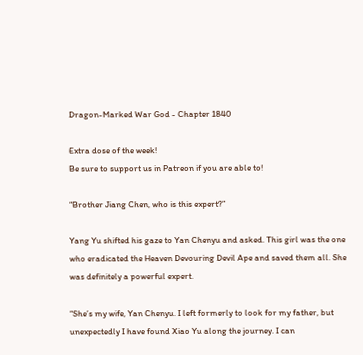Dragon-Marked War God - Chapter 1840

Extra dose of the week!
Be sure to support us in Patreon if you are able to!

“Brother Jiang Chen, who is this expert?”

Yang Yu shifted his gaze to Yan Chenyu and asked. This girl was the one who eradicated the Heaven Devouring Devil Ape and saved them all. She was definitely a powerful expert.

“She’s my wife, Yan Chenyu. I left formerly to look for my father, but unexpectedly I have found Xiao Yu along the journey. I can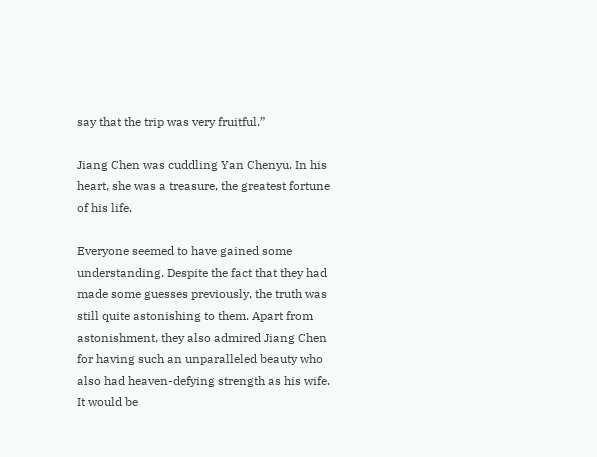say that the trip was very fruitful.”

Jiang Chen was cuddling Yan Chenyu. In his heart, she was a treasure, the greatest fortune of his life.

Everyone seemed to have gained some understanding. Despite the fact that they had made some guesses previously, the truth was still quite astonishing to them. Apart from astonishment, they also admired Jiang Chen for having such an unparalleled beauty who also had heaven-defying strength as his wife. It would be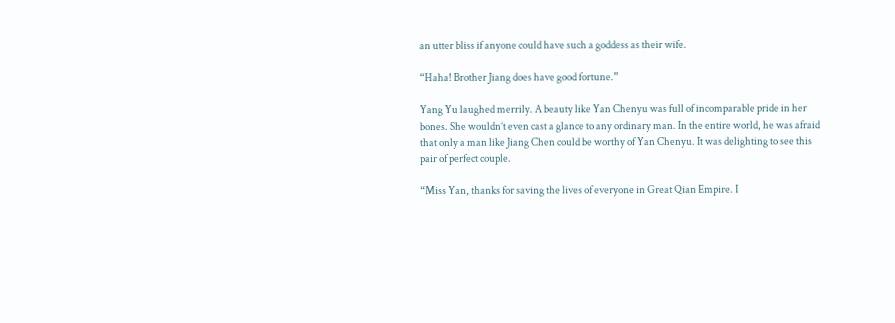an utter bliss if anyone could have such a goddess as their wife.

“Haha! Brother Jiang does have good fortune.”

Yang Yu laughed merrily. A beauty like Yan Chenyu was full of incomparable pride in her bones. She wouldn’t even cast a glance to any ordinary man. In the entire world, he was afraid that only a man like Jiang Chen could be worthy of Yan Chenyu. It was delighting to see this pair of perfect couple.

“Miss Yan, thanks for saving the lives of everyone in Great Qian Empire. I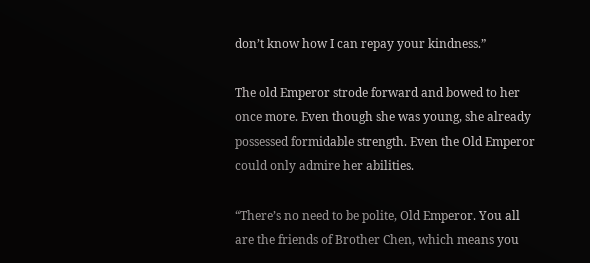don’t know how I can repay your kindness.”

The old Emperor strode forward and bowed to her once more. Even though she was young, she already possessed formidable strength. Even the Old Emperor could only admire her abilities.

“There’s no need to be polite, Old Emperor. You all are the friends of Brother Chen, which means you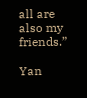all are also my friends.”

Yan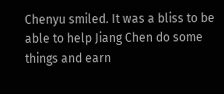Chenyu smiled. It was a bliss to be able to help Jiang Chen do some things and earn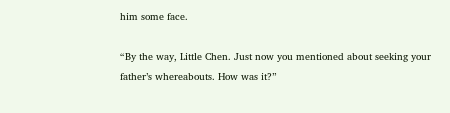him some face.

“By the way, Little Chen. Just now you mentioned about seeking your father’s whereabouts. How was it?”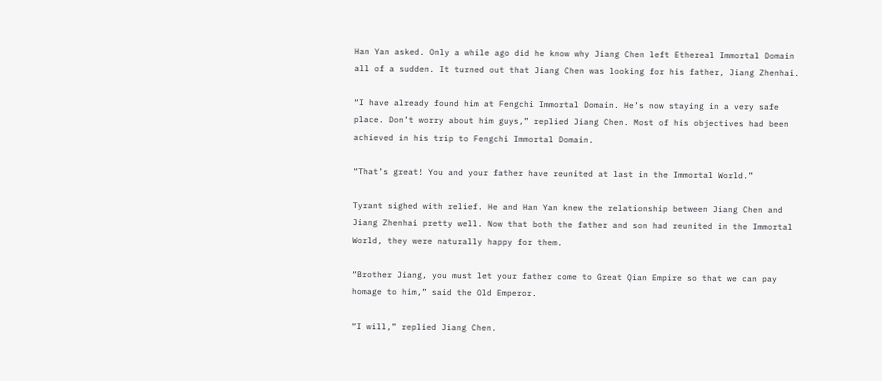Han Yan asked. Only a while ago did he know why Jiang Chen left Ethereal Immortal Domain all of a sudden. It turned out that Jiang Chen was looking for his father, Jiang Zhenhai.

“I have already found him at Fengchi Immortal Domain. He’s now staying in a very safe place. Don’t worry about him guys,” replied Jiang Chen. Most of his objectives had been achieved in his trip to Fengchi Immortal Domain.

“That’s great! You and your father have reunited at last in the Immortal World.”

Tyrant sighed with relief. He and Han Yan knew the relationship between Jiang Chen and Jiang Zhenhai pretty well. Now that both the father and son had reunited in the Immortal World, they were naturally happy for them.

“Brother Jiang, you must let your father come to Great Qian Empire so that we can pay homage to him,” said the Old Emperor.

“I will,” replied Jiang Chen.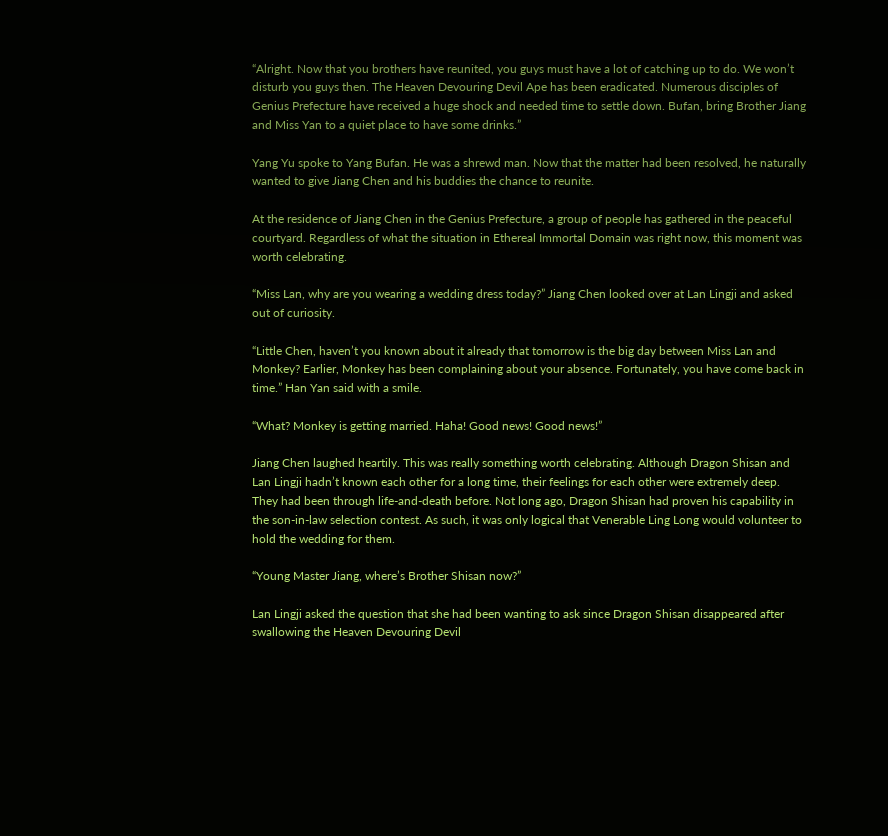“Alright. Now that you brothers have reunited, you guys must have a lot of catching up to do. We won’t disturb you guys then. The Heaven Devouring Devil Ape has been eradicated. Numerous disciples of Genius Prefecture have received a huge shock and needed time to settle down. Bufan, bring Brother Jiang and Miss Yan to a quiet place to have some drinks.”

Yang Yu spoke to Yang Bufan. He was a shrewd man. Now that the matter had been resolved, he naturally wanted to give Jiang Chen and his buddies the chance to reunite.

At the residence of Jiang Chen in the Genius Prefecture, a group of people has gathered in the peaceful courtyard. Regardless of what the situation in Ethereal Immortal Domain was right now, this moment was worth celebrating.

“Miss Lan, why are you wearing a wedding dress today?” Jiang Chen looked over at Lan Lingji and asked out of curiosity.

“Little Chen, haven’t you known about it already that tomorrow is the big day between Miss Lan and Monkey? Earlier, Monkey has been complaining about your absence. Fortunately, you have come back in time.” Han Yan said with a smile.

“What? Monkey is getting married. Haha! Good news! Good news!”

Jiang Chen laughed heartily. This was really something worth celebrating. Although Dragon Shisan and Lan Lingji hadn’t known each other for a long time, their feelings for each other were extremely deep. They had been through life-and-death before. Not long ago, Dragon Shisan had proven his capability in the son-in-law selection contest. As such, it was only logical that Venerable Ling Long would volunteer to hold the wedding for them.

“Young Master Jiang, where’s Brother Shisan now?”

Lan Lingji asked the question that she had been wanting to ask since Dragon Shisan disappeared after swallowing the Heaven Devouring Devil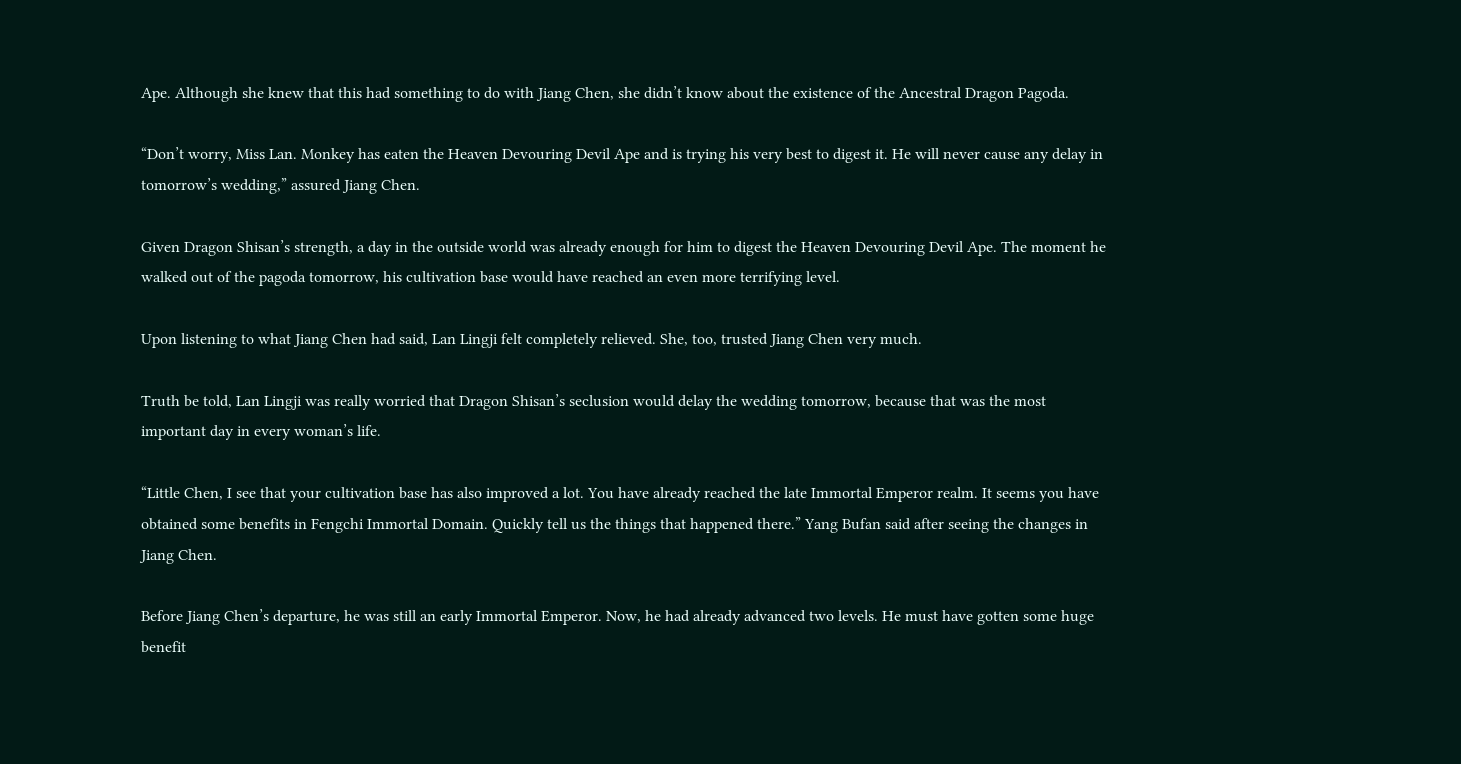Ape. Although she knew that this had something to do with Jiang Chen, she didn’t know about the existence of the Ancestral Dragon Pagoda.

“Don’t worry, Miss Lan. Monkey has eaten the Heaven Devouring Devil Ape and is trying his very best to digest it. He will never cause any delay in tomorrow’s wedding,” assured Jiang Chen.

Given Dragon Shisan’s strength, a day in the outside world was already enough for him to digest the Heaven Devouring Devil Ape. The moment he walked out of the pagoda tomorrow, his cultivation base would have reached an even more terrifying level.

Upon listening to what Jiang Chen had said, Lan Lingji felt completely relieved. She, too, trusted Jiang Chen very much.

Truth be told, Lan Lingji was really worried that Dragon Shisan’s seclusion would delay the wedding tomorrow, because that was the most important day in every woman’s life.

“Little Chen, I see that your cultivation base has also improved a lot. You have already reached the late Immortal Emperor realm. It seems you have obtained some benefits in Fengchi Immortal Domain. Quickly tell us the things that happened there.” Yang Bufan said after seeing the changes in Jiang Chen.

Before Jiang Chen’s departure, he was still an early Immortal Emperor. Now, he had already advanced two levels. He must have gotten some huge benefit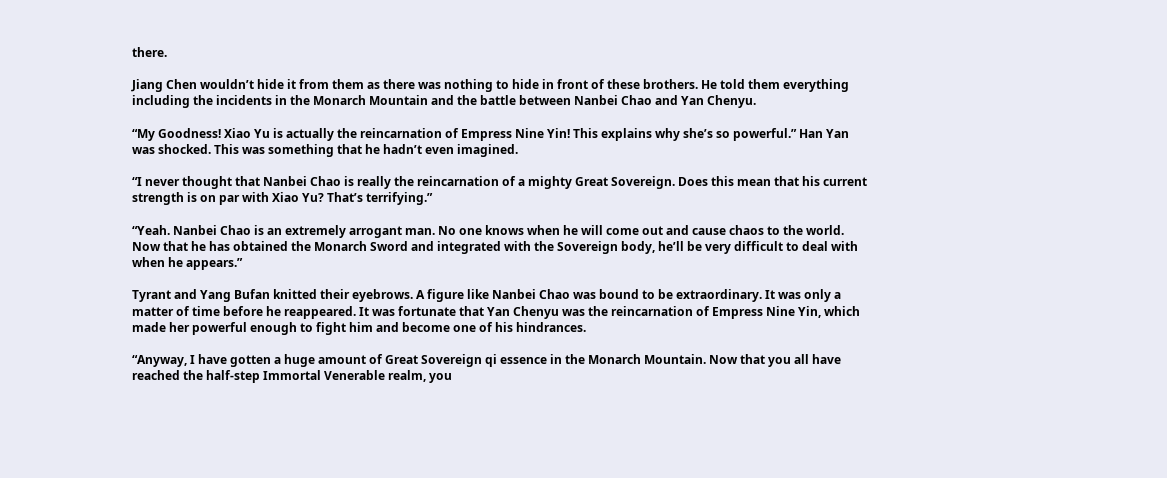there.

Jiang Chen wouldn’t hide it from them as there was nothing to hide in front of these brothers. He told them everything including the incidents in the Monarch Mountain and the battle between Nanbei Chao and Yan Chenyu.

“My Goodness! Xiao Yu is actually the reincarnation of Empress Nine Yin! This explains why she’s so powerful.” Han Yan was shocked. This was something that he hadn’t even imagined.

“I never thought that Nanbei Chao is really the reincarnation of a mighty Great Sovereign. Does this mean that his current strength is on par with Xiao Yu? That’s terrifying.”

“Yeah. Nanbei Chao is an extremely arrogant man. No one knows when he will come out and cause chaos to the world. Now that he has obtained the Monarch Sword and integrated with the Sovereign body, he’ll be very difficult to deal with when he appears.”

Tyrant and Yang Bufan knitted their eyebrows. A figure like Nanbei Chao was bound to be extraordinary. It was only a matter of time before he reappeared. It was fortunate that Yan Chenyu was the reincarnation of Empress Nine Yin, which made her powerful enough to fight him and become one of his hindrances.

“Anyway, I have gotten a huge amount of Great Sovereign qi essence in the Monarch Mountain. Now that you all have reached the half-step Immortal Venerable realm, you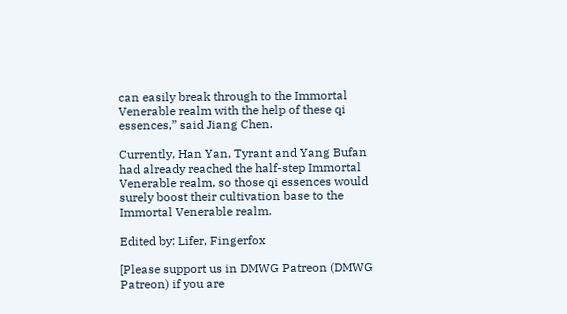can easily break through to the Immortal Venerable realm with the help of these qi essences,” said Jiang Chen.

Currently, Han Yan, Tyrant and Yang Bufan had already reached the half-step Immortal Venerable realm, so those qi essences would surely boost their cultivation base to the Immortal Venerable realm.

Edited by: Lifer, Fingerfox

[Please support us in DMWG Patreon (DMWG Patreon) if you are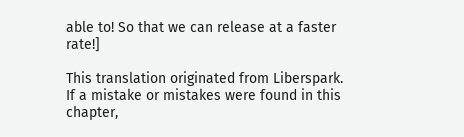able to! So that we can release at a faster rate!]

This translation originated from Liberspark.
If a mistake or mistakes were found in this chapter,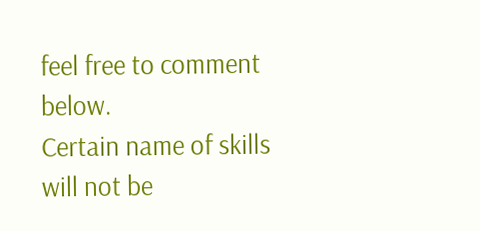feel free to comment below.
Certain name of skills will not be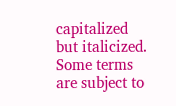capitalized but italicized.
Some terms are subject to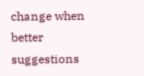change when better suggestions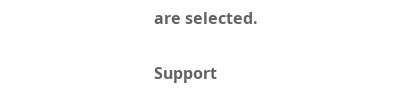are selected.

Support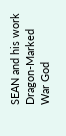SEAN and his work Dragon-Marked War God